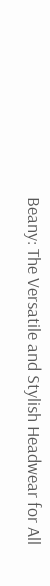Beany: The Versatile and Stylish Headwear for All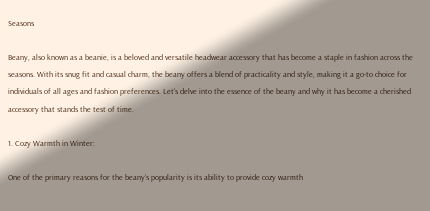Seasons

Beany, also known as a beanie, is a beloved and versatile headwear accessory that has become a staple in fashion across the seasons. With its snug fit and casual charm, the beany offers a blend of practicality and style, making it a go-to choice for individuals of all ages and fashion preferences. Let’s delve into the essence of the beany and why it has become a cherished accessory that stands the test of time.

1. Cozy Warmth in Winter:

One of the primary reasons for the beany’s popularity is its ability to provide cozy warmth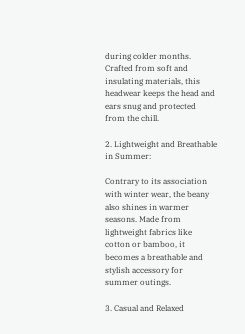during colder months. Crafted from soft and insulating materials, this headwear keeps the head and ears snug and protected from the chill.

2. Lightweight and Breathable in Summer:

Contrary to its association with winter wear, the beany also shines in warmer seasons. Made from lightweight fabrics like cotton or bamboo, it becomes a breathable and stylish accessory for summer outings.

3. Casual and Relaxed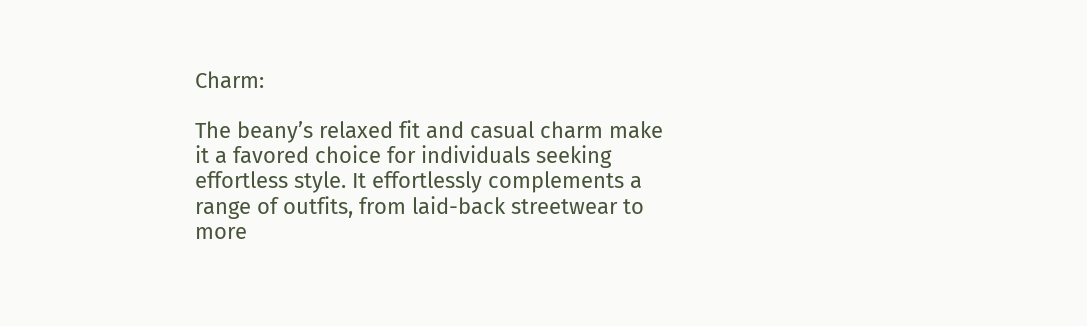Charm:

The beany’s relaxed fit and casual charm make it a favored choice for individuals seeking effortless style. It effortlessly complements a range of outfits, from laid-back streetwear to more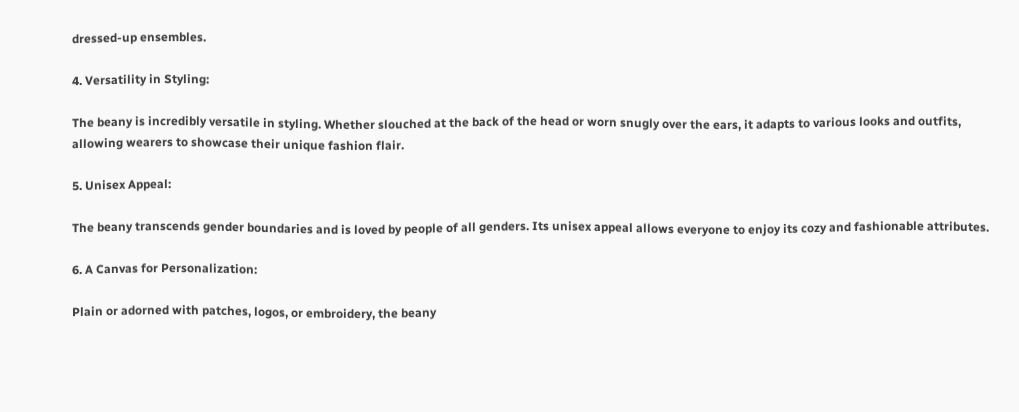dressed-up ensembles.

4. Versatility in Styling:

The beany is incredibly versatile in styling. Whether slouched at the back of the head or worn snugly over the ears, it adapts to various looks and outfits, allowing wearers to showcase their unique fashion flair.

5. Unisex Appeal:

The beany transcends gender boundaries and is loved by people of all genders. Its unisex appeal allows everyone to enjoy its cozy and fashionable attributes.

6. A Canvas for Personalization:

Plain or adorned with patches, logos, or embroidery, the beany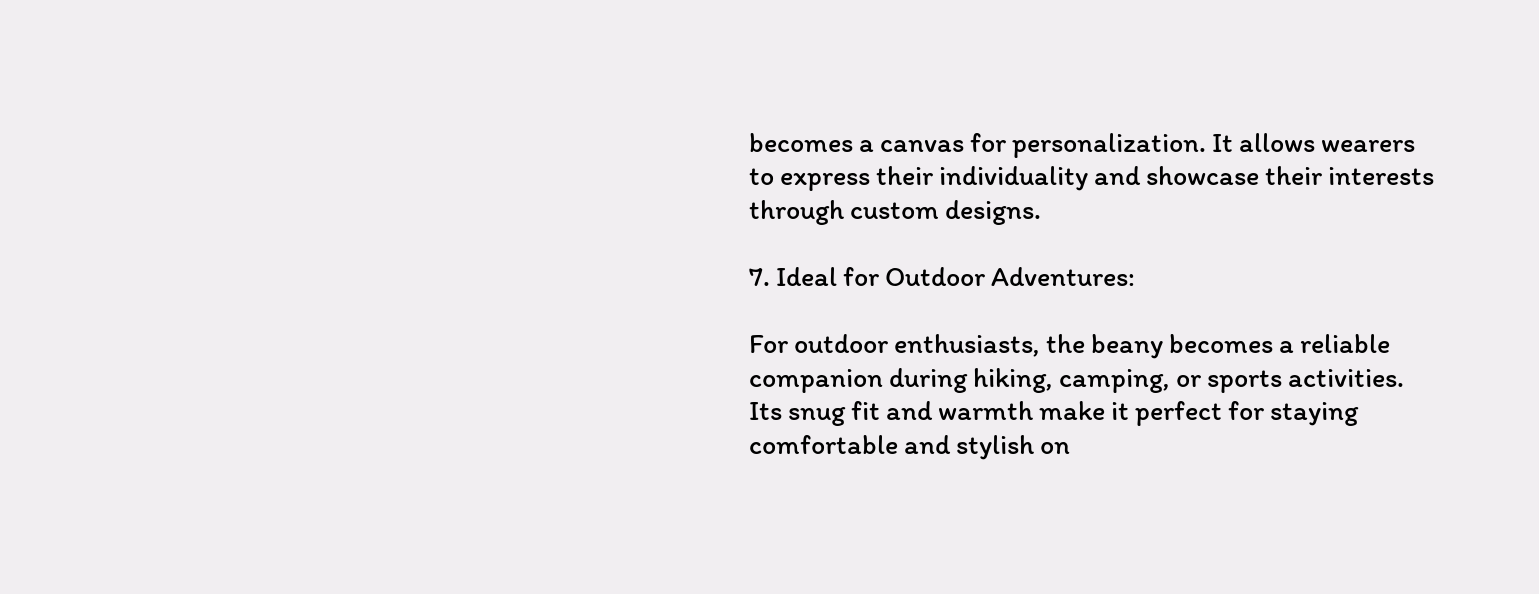becomes a canvas for personalization. It allows wearers to express their individuality and showcase their interests through custom designs.

7. Ideal for Outdoor Adventures:

For outdoor enthusiasts, the beany becomes a reliable companion during hiking, camping, or sports activities. Its snug fit and warmth make it perfect for staying comfortable and stylish on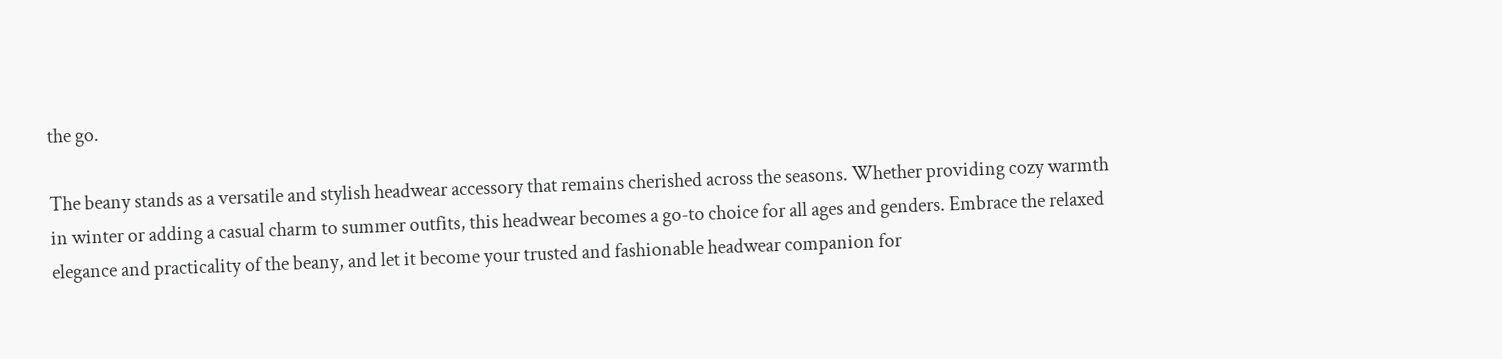the go.

The beany stands as a versatile and stylish headwear accessory that remains cherished across the seasons. Whether providing cozy warmth in winter or adding a casual charm to summer outfits, this headwear becomes a go-to choice for all ages and genders. Embrace the relaxed elegance and practicality of the beany, and let it become your trusted and fashionable headwear companion for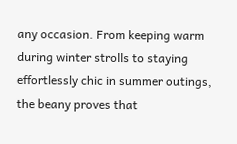any occasion. From keeping warm during winter strolls to staying effortlessly chic in summer outings, the beany proves that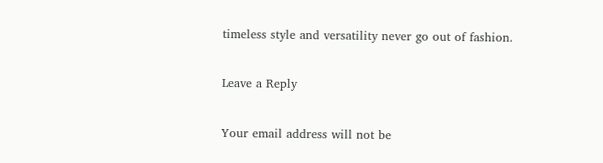timeless style and versatility never go out of fashion.

Leave a Reply

Your email address will not be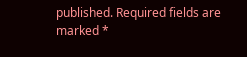published. Required fields are marked *